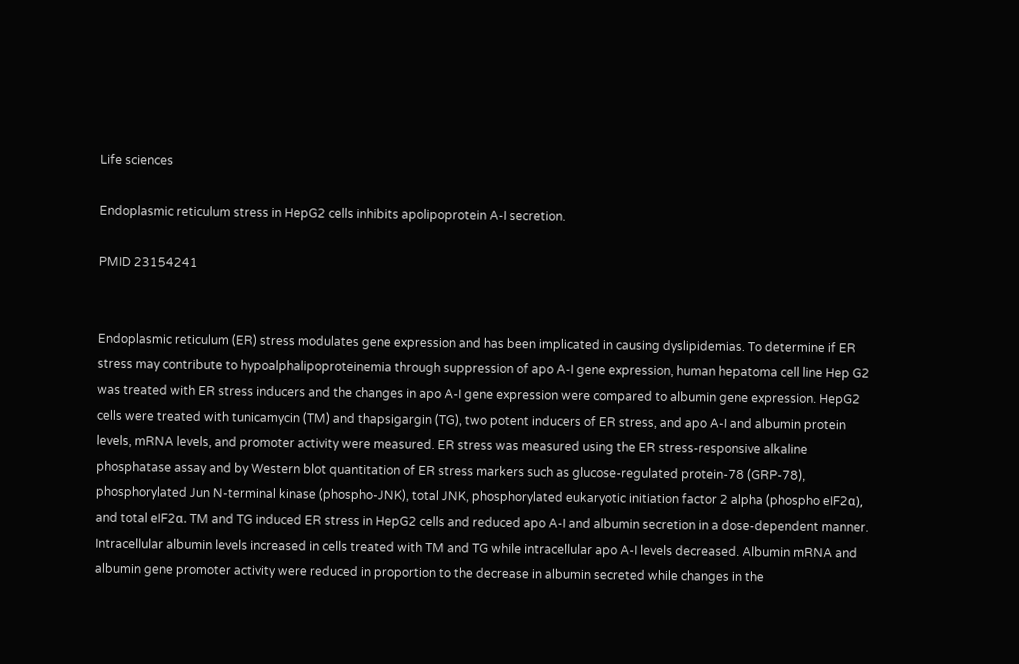Life sciences

Endoplasmic reticulum stress in HepG2 cells inhibits apolipoprotein A-I secretion.

PMID 23154241


Endoplasmic reticulum (ER) stress modulates gene expression and has been implicated in causing dyslipidemias. To determine if ER stress may contribute to hypoalphalipoproteinemia through suppression of apo A-I gene expression, human hepatoma cell line Hep G2 was treated with ER stress inducers and the changes in apo A-I gene expression were compared to albumin gene expression. HepG2 cells were treated with tunicamycin (TM) and thapsigargin (TG), two potent inducers of ER stress, and apo A-I and albumin protein levels, mRNA levels, and promoter activity were measured. ER stress was measured using the ER stress-responsive alkaline phosphatase assay and by Western blot quantitation of ER stress markers such as glucose-regulated protein-78 (GRP-78), phosphorylated Jun N-terminal kinase (phospho-JNK), total JNK, phosphorylated eukaryotic initiation factor 2 alpha (phospho eIF2α), and total eIF2α. TM and TG induced ER stress in HepG2 cells and reduced apo A-I and albumin secretion in a dose-dependent manner. Intracellular albumin levels increased in cells treated with TM and TG while intracellular apo A-I levels decreased. Albumin mRNA and albumin gene promoter activity were reduced in proportion to the decrease in albumin secreted while changes in the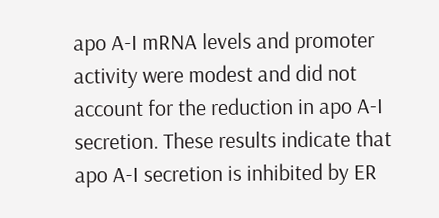apo A-I mRNA levels and promoter activity were modest and did not account for the reduction in apo A-I secretion. These results indicate that apo A-I secretion is inhibited by ER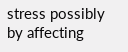stress possibly by affecting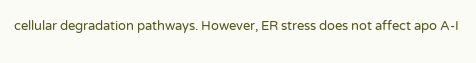cellular degradation pathways. However, ER stress does not affect apo A-I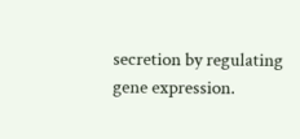secretion by regulating gene expression.